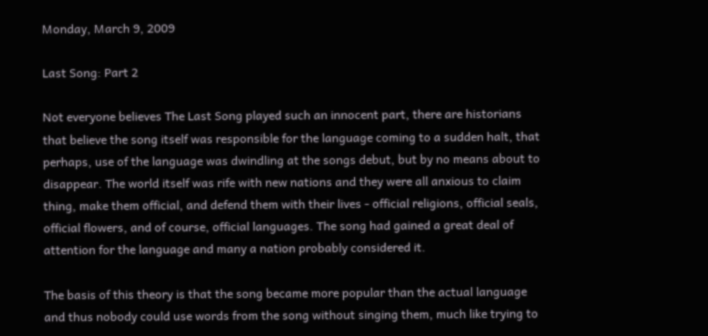Monday, March 9, 2009

Last Song: Part 2

Not everyone believes The Last Song played such an innocent part, there are historians that believe the song itself was responsible for the language coming to a sudden halt, that perhaps, use of the language was dwindling at the songs debut, but by no means about to disappear. The world itself was rife with new nations and they were all anxious to claim thing, make them official, and defend them with their lives - official religions, official seals, official flowers, and of course, official languages. The song had gained a great deal of attention for the language and many a nation probably considered it.

The basis of this theory is that the song became more popular than the actual language and thus nobody could use words from the song without singing them, much like trying to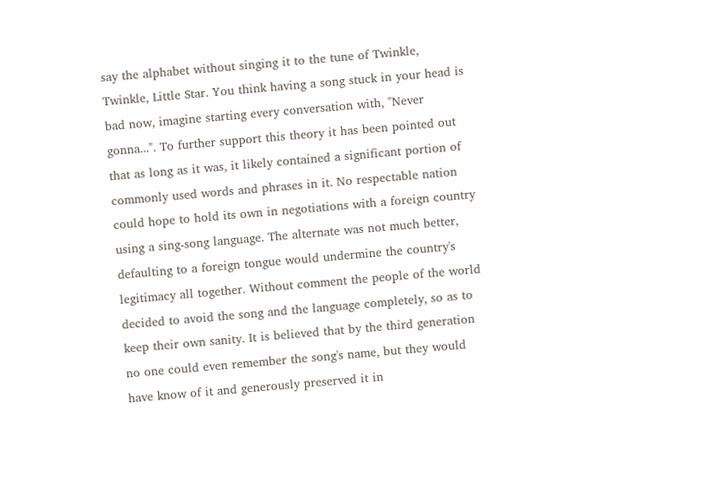say the alphabet without singing it to the tune of Twinkle, Twinkle, Little Star. You think having a song stuck in your head is bad now, imagine starting every conversation with, "Never gonna...". To further support this theory it has been pointed out that as long as it was, it likely contained a significant portion of commonly used words and phrases in it. No respectable nation could hope to hold its own in negotiations with a foreign country using a sing-song language. The alternate was not much better, defaulting to a foreign tongue would undermine the country's legitimacy all together. Without comment the people of the world decided to avoid the song and the language completely, so as to keep their own sanity. It is believed that by the third generation no one could even remember the song's name, but they would have know of it and generously preserved it in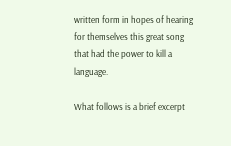written form in hopes of hearing for themselves this great song that had the power to kill a language.

What follows is a brief excerpt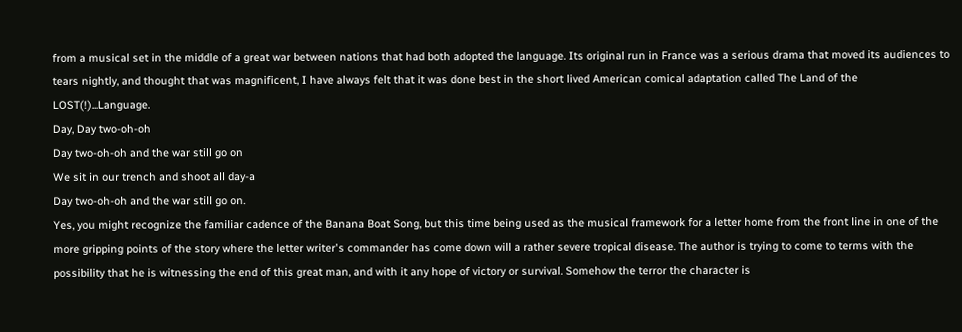from a musical set in the middle of a great war between nations that had both adopted the language. Its original run in France was a serious drama that moved its audiences to tears nightly, and thought that was magnificent, I have always felt that it was done best in the short lived American comical adaptation called The Land of the LOST(!)...Language.
Day, Day two-oh-oh
Day two-oh-oh and the war still go on
We sit in our trench and shoot all day-a
Day two-oh-oh and the war still go on.
Yes, you might recognize the familiar cadence of the Banana Boat Song, but this time being used as the musical framework for a letter home from the front line in one of the more gripping points of the story where the letter writer's commander has come down will a rather severe tropical disease. The author is trying to come to terms with the possibility that he is witnessing the end of this great man, and with it any hope of victory or survival. Somehow the terror the character is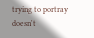trying to portray doesn't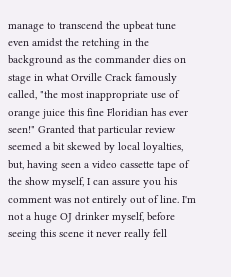manage to transcend the upbeat tune even amidst the retching in the background as the commander dies on stage in what Orville Crack famously called, "the most inappropriate use of orange juice this fine Floridian has ever seen!" Granted that particular review seemed a bit skewed by local loyalties, but, having seen a video cassette tape of the show myself, I can assure you his comment was not entirely out of line. I'm not a huge OJ drinker myself, before seeing this scene it never really fell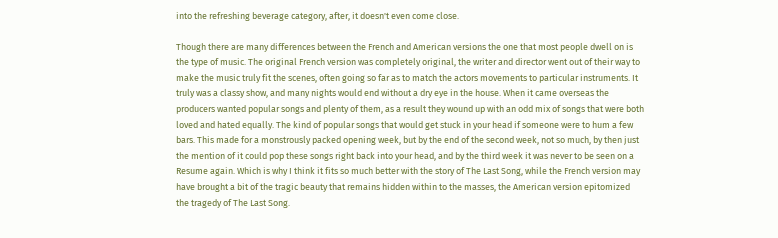into the refreshing beverage category, after, it doesn't even come close.

Though there are many differences between the French and American versions the one that most people dwell on is the type of music. The original French version was completely original, the writer and director went out of their way to make the music truly fit the scenes, often going so far as to match the actors movements to particular instruments. It truly was a classy show, and many nights would end without a dry eye in the house. When it came overseas the producers wanted popular songs and plenty of them, as a result they wound up with an odd mix of songs that were both loved and hated equally. The kind of popular songs that would get stuck in your head if someone were to hum a few bars. This made for a monstrously packed opening week, but by the end of the second week, not so much, by then just the mention of it could pop these songs right back into your head, and by the third week it was never to be seen on a Resume again. Which is why I think it fits so much better with the story of The Last Song, while the French version may have brought a bit of the tragic beauty that remains hidden within to the masses, the American version epitomized the tragedy of The Last Song.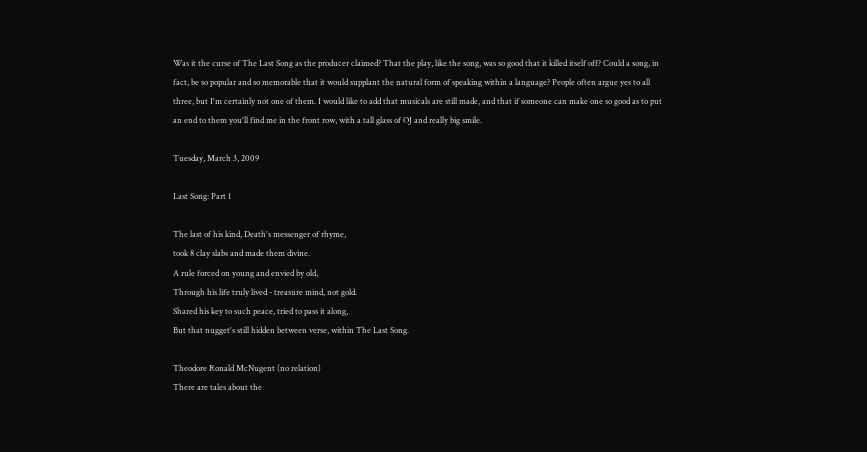Was it the curse of The Last Song as the producer claimed? That the play, like the song, was so good that it killed itself off? Could a song, in fact, be so popular and so memorable that it would supplant the natural form of speaking within a language? People often argue yes to all three, but I'm certainly not one of them. I would like to add that musicals are still made, and that if someone can make one so good as to put an end to them you'll find me in the front row, with a tall glass of OJ and really big smile.

Tuesday, March 3, 2009

Last Song: Part 1

The last of his kind, Death's messenger of rhyme,
took 8 clay slabs and made them divine.
A rule forced on young and envied by old,
Through his life truly lived - treasure mind, not gold.
Shared his key to such peace, tried to pass it along,
But that nugget's still hidden between verse, within The Last Song.

Theodore Ronald McNugent (no relation)
There are tales about the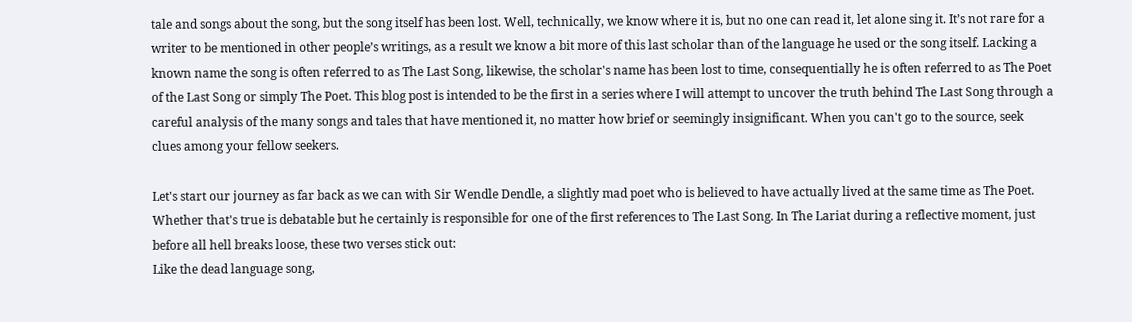tale and songs about the song, but the song itself has been lost. Well, technically, we know where it is, but no one can read it, let alone sing it. It’s not rare for a writer to be mentioned in other people’s writings, as a result we know a bit more of this last scholar than of the language he used or the song itself. Lacking a known name the song is often referred to as The Last Song, likewise, the scholar's name has been lost to time, consequentially he is often referred to as The Poet of the Last Song or simply The Poet. This blog post is intended to be the first in a series where I will attempt to uncover the truth behind The Last Song through a careful analysis of the many songs and tales that have mentioned it, no matter how brief or seemingly insignificant. When you can't go to the source, seek clues among your fellow seekers.

Let's start our journey as far back as we can with Sir Wendle Dendle, a slightly mad poet who is believed to have actually lived at the same time as The Poet. Whether that's true is debatable but he certainly is responsible for one of the first references to The Last Song. In The Lariat during a reflective moment, just before all hell breaks loose, these two verses stick out:
Like the dead language song,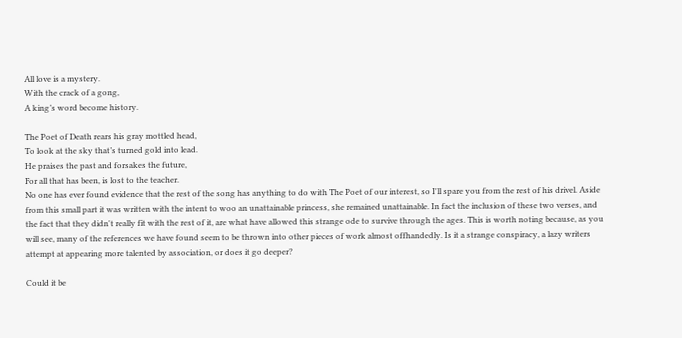All love is a mystery.
With the crack of a gong,
A king’s word become history.

The Poet of Death rears his gray mottled head,
To look at the sky that’s turned gold into lead.
He praises the past and forsakes the future,
For all that has been, is lost to the teacher.
No one has ever found evidence that the rest of the song has anything to do with The Poet of our interest, so I'll spare you from the rest of his drivel. Aside from this small part it was written with the intent to woo an unattainable princess, she remained unattainable. In fact the inclusion of these two verses, and the fact that they didn't really fit with the rest of it, are what have allowed this strange ode to survive through the ages. This is worth noting because, as you will see, many of the references we have found seem to be thrown into other pieces of work almost offhandedly. Is it a strange conspiracy, a lazy writers attempt at appearing more talented by association, or does it go deeper?

Could it be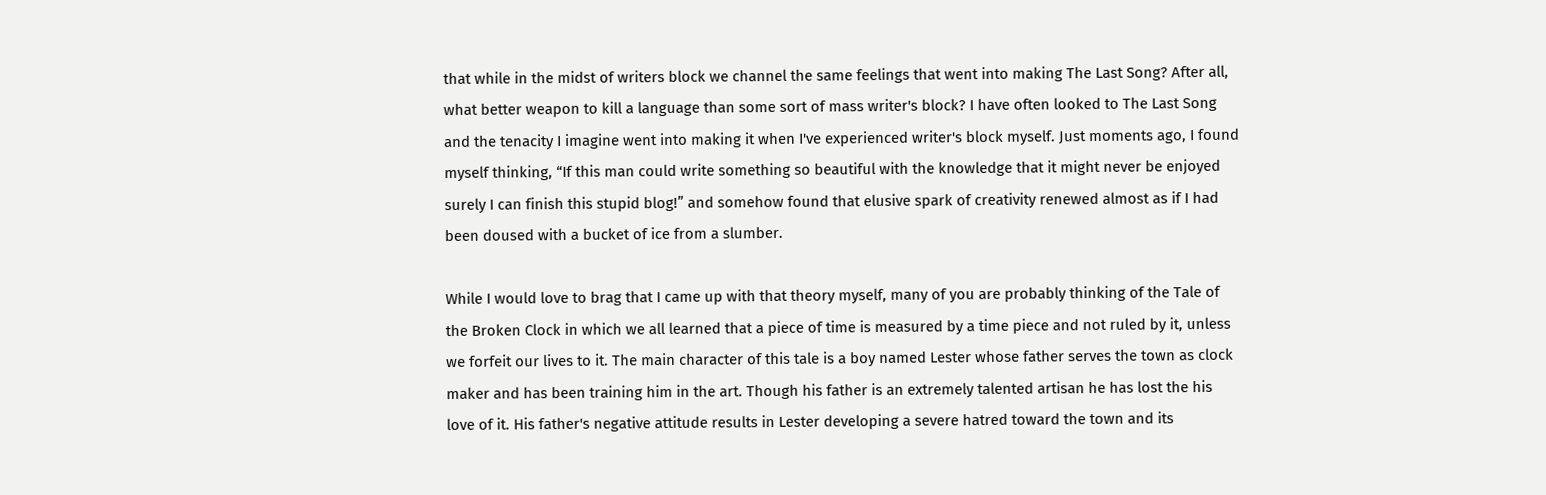that while in the midst of writers block we channel the same feelings that went into making The Last Song? After all, what better weapon to kill a language than some sort of mass writer's block? I have often looked to The Last Song and the tenacity I imagine went into making it when I've experienced writer's block myself. Just moments ago, I found myself thinking, “If this man could write something so beautiful with the knowledge that it might never be enjoyed surely I can finish this stupid blog!” and somehow found that elusive spark of creativity renewed almost as if I had been doused with a bucket of ice from a slumber.

While I would love to brag that I came up with that theory myself, many of you are probably thinking of the Tale of the Broken Clock in which we all learned that a piece of time is measured by a time piece and not ruled by it, unless we forfeit our lives to it. The main character of this tale is a boy named Lester whose father serves the town as clock maker and has been training him in the art. Though his father is an extremely talented artisan he has lost the his love of it. His father's negative attitude results in Lester developing a severe hatred toward the town and its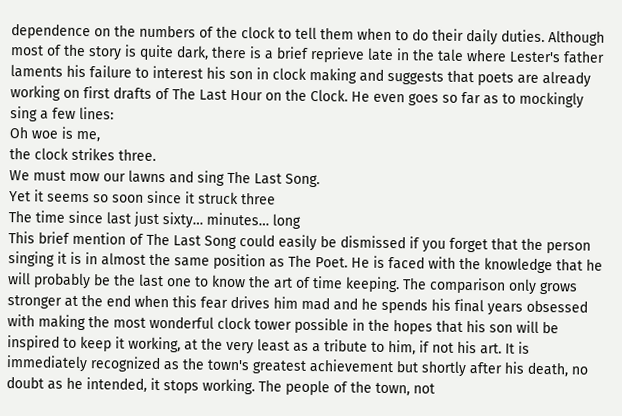dependence on the numbers of the clock to tell them when to do their daily duties. Although most of the story is quite dark, there is a brief reprieve late in the tale where Lester's father laments his failure to interest his son in clock making and suggests that poets are already working on first drafts of The Last Hour on the Clock. He even goes so far as to mockingly sing a few lines:
Oh woe is me,
the clock strikes three.
We must mow our lawns and sing The Last Song.
Yet it seems so soon since it struck three
The time since last just sixty… minutes… long
This brief mention of The Last Song could easily be dismissed if you forget that the person singing it is in almost the same position as The Poet. He is faced with the knowledge that he will probably be the last one to know the art of time keeping. The comparison only grows stronger at the end when this fear drives him mad and he spends his final years obsessed with making the most wonderful clock tower possible in the hopes that his son will be inspired to keep it working, at the very least as a tribute to him, if not his art. It is immediately recognized as the town's greatest achievement but shortly after his death, no doubt as he intended, it stops working. The people of the town, not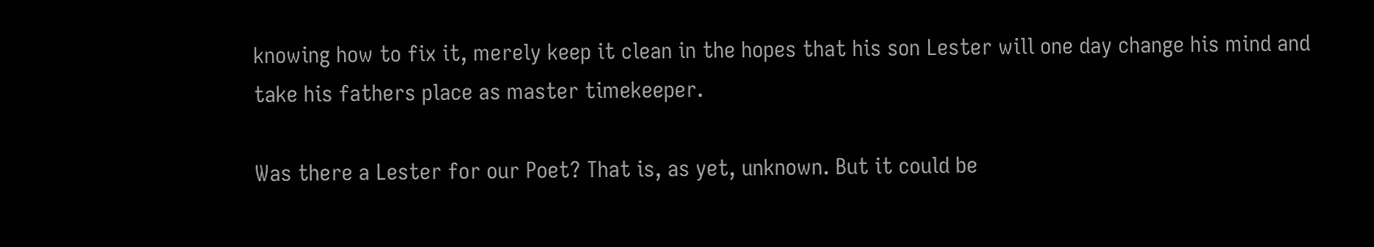knowing how to fix it, merely keep it clean in the hopes that his son Lester will one day change his mind and take his fathers place as master timekeeper.

Was there a Lester for our Poet? That is, as yet, unknown. But it could be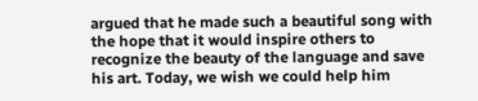argued that he made such a beautiful song with the hope that it would inspire others to recognize the beauty of the language and save his art. Today, we wish we could help him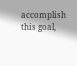accomplish this goal,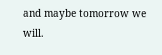and maybe tomorrow we will.